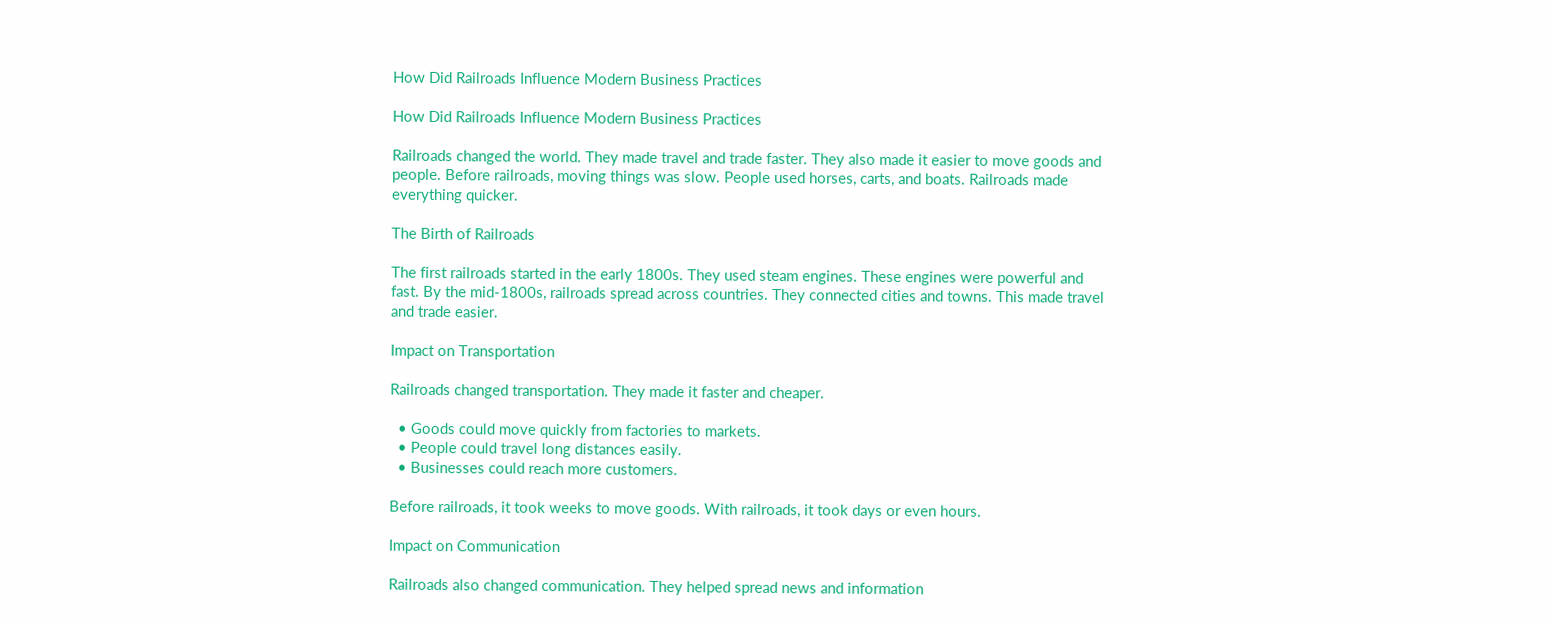How Did Railroads Influence Modern Business Practices

How Did Railroads Influence Modern Business Practices

Railroads changed the world. They made travel and trade faster. They also made it easier to move goods and people. Before railroads, moving things was slow. People used horses, carts, and boats. Railroads made everything quicker.

The Birth of Railroads

The first railroads started in the early 1800s. They used steam engines. These engines were powerful and fast. By the mid-1800s, railroads spread across countries. They connected cities and towns. This made travel and trade easier.

Impact on Transportation

Railroads changed transportation. They made it faster and cheaper.

  • Goods could move quickly from factories to markets.
  • People could travel long distances easily.
  • Businesses could reach more customers.

Before railroads, it took weeks to move goods. With railroads, it took days or even hours.

Impact on Communication

Railroads also changed communication. They helped spread news and information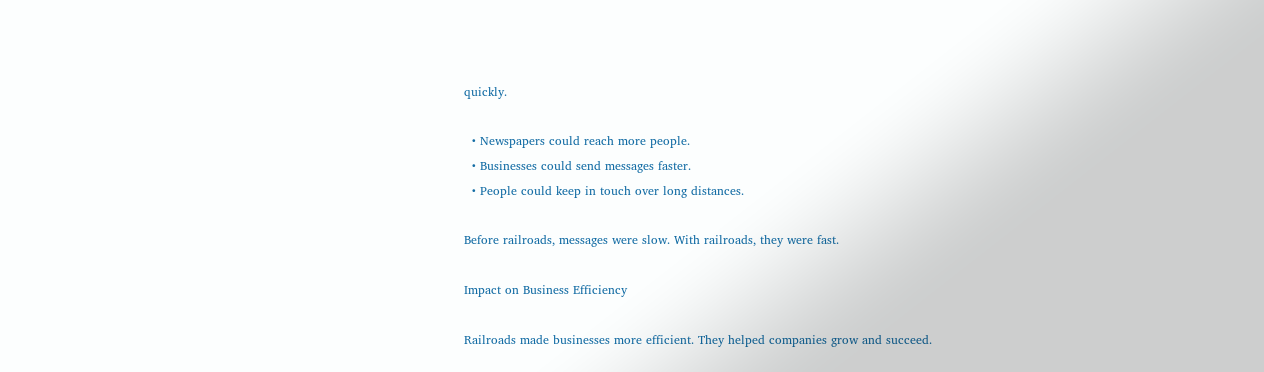quickly.

  • Newspapers could reach more people.
  • Businesses could send messages faster.
  • People could keep in touch over long distances.

Before railroads, messages were slow. With railroads, they were fast.

Impact on Business Efficiency

Railroads made businesses more efficient. They helped companies grow and succeed.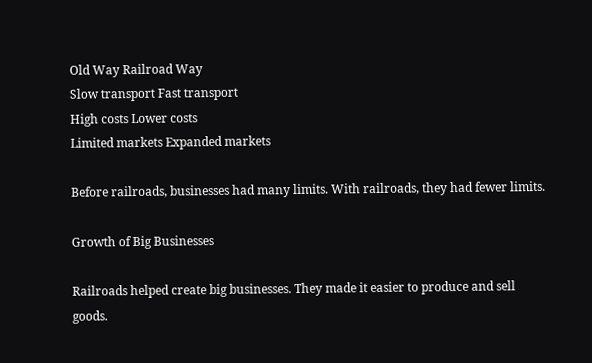Old Way Railroad Way
Slow transport Fast transport
High costs Lower costs
Limited markets Expanded markets

Before railroads, businesses had many limits. With railroads, they had fewer limits.

Growth of Big Businesses

Railroads helped create big businesses. They made it easier to produce and sell goods.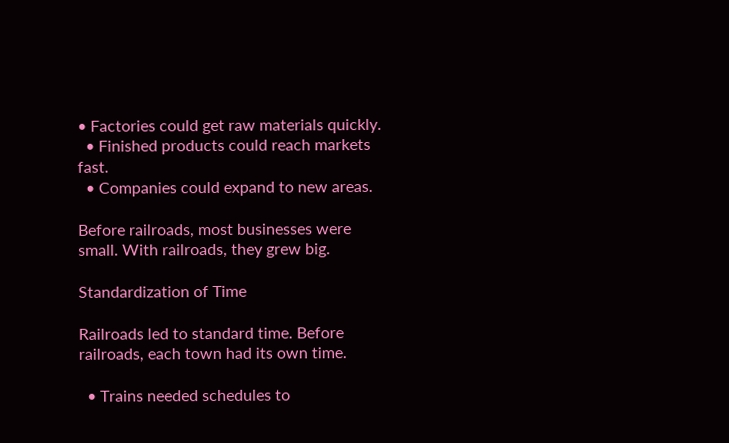• Factories could get raw materials quickly.
  • Finished products could reach markets fast.
  • Companies could expand to new areas.

Before railroads, most businesses were small. With railroads, they grew big.

Standardization of Time

Railroads led to standard time. Before railroads, each town had its own time.

  • Trains needed schedules to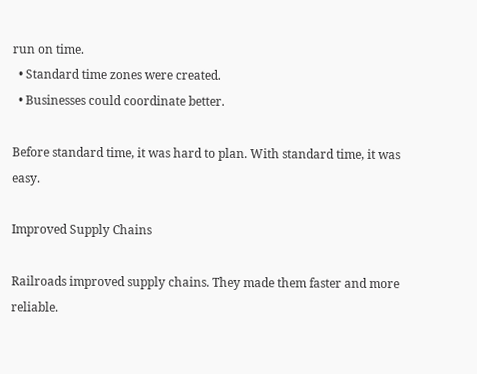run on time.
  • Standard time zones were created.
  • Businesses could coordinate better.

Before standard time, it was hard to plan. With standard time, it was easy.

Improved Supply Chains

Railroads improved supply chains. They made them faster and more reliable.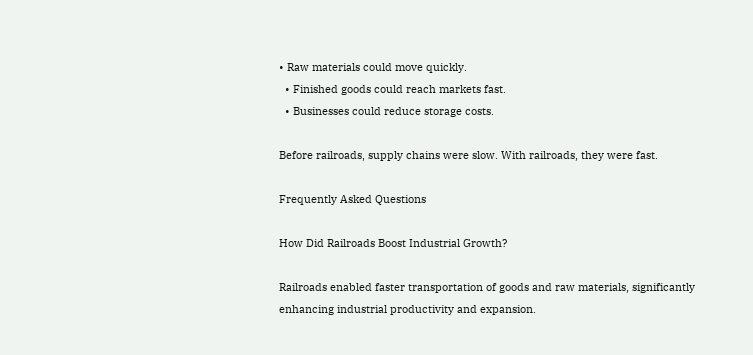• Raw materials could move quickly.
  • Finished goods could reach markets fast.
  • Businesses could reduce storage costs.

Before railroads, supply chains were slow. With railroads, they were fast.

Frequently Asked Questions

How Did Railroads Boost Industrial Growth?

Railroads enabled faster transportation of goods and raw materials, significantly enhancing industrial productivity and expansion.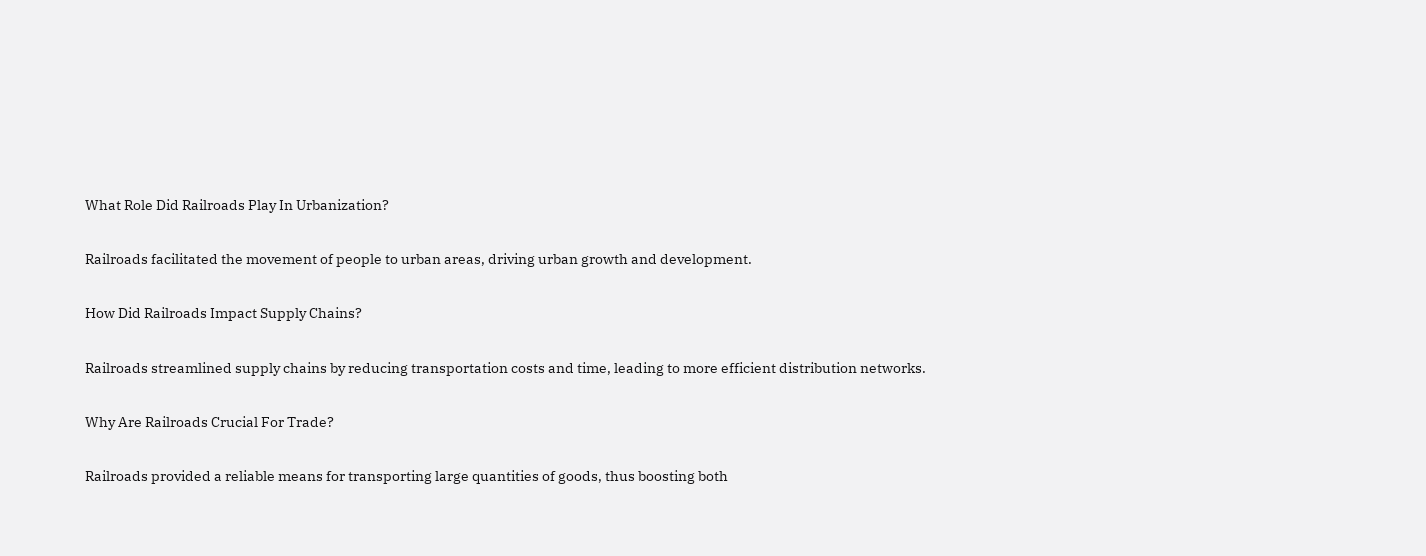What Role Did Railroads Play In Urbanization?

Railroads facilitated the movement of people to urban areas, driving urban growth and development.

How Did Railroads Impact Supply Chains?

Railroads streamlined supply chains by reducing transportation costs and time, leading to more efficient distribution networks.

Why Are Railroads Crucial For Trade?

Railroads provided a reliable means for transporting large quantities of goods, thus boosting both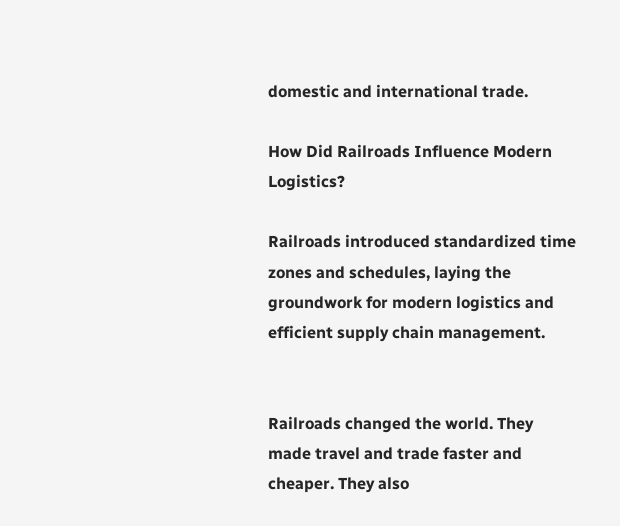domestic and international trade.

How Did Railroads Influence Modern Logistics?

Railroads introduced standardized time zones and schedules, laying the groundwork for modern logistics and efficient supply chain management.


Railroads changed the world. They made travel and trade faster and cheaper. They also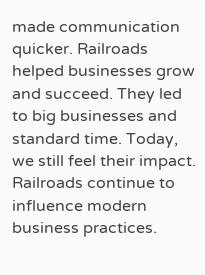made communication quicker. Railroads helped businesses grow and succeed. They led to big businesses and standard time. Today, we still feel their impact. Railroads continue to influence modern business practices.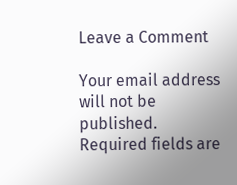Leave a Comment

Your email address will not be published. Required fields are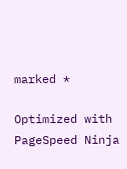marked *

Optimized with PageSpeed Ninja